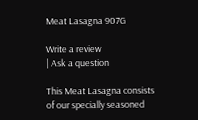Meat Lasagna 907G

Write a review
| Ask a question

This Meat Lasagna consists of our specially seasoned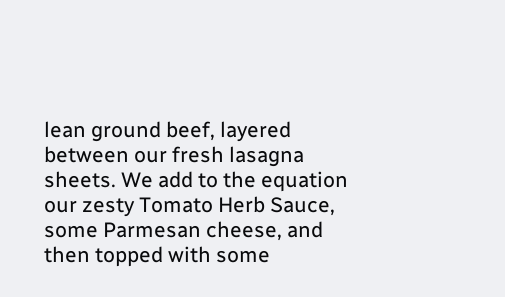lean ground beef, layered between our fresh lasagna sheets. We add to the equation our zesty Tomato Herb Sauce, some Parmesan cheese, and then topped with some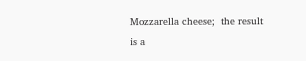Mozzarella cheese;  the result is a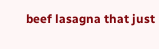beef lasagna that just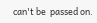can't be  passed on.